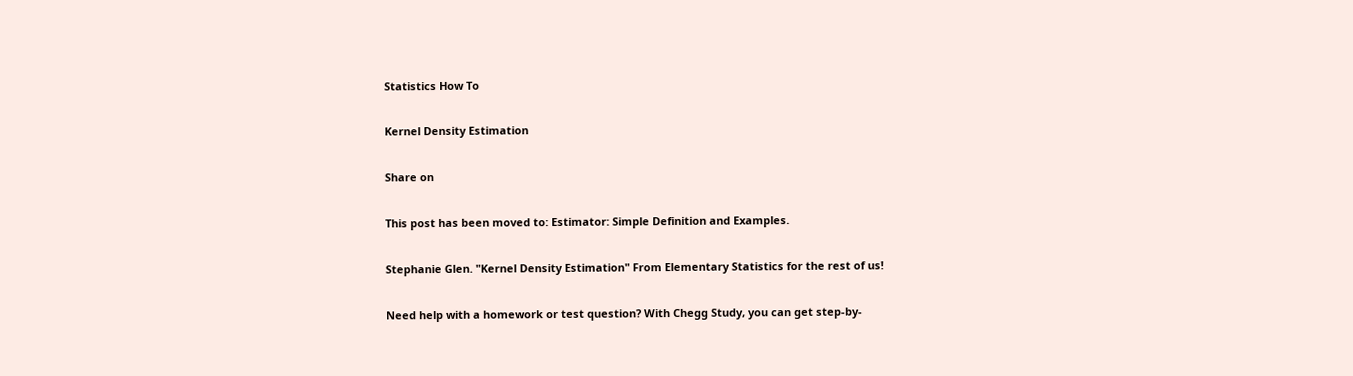Statistics How To

Kernel Density Estimation

Share on

This post has been moved to: Estimator: Simple Definition and Examples.

Stephanie Glen. "Kernel Density Estimation" From Elementary Statistics for the rest of us!

Need help with a homework or test question? With Chegg Study, you can get step-by-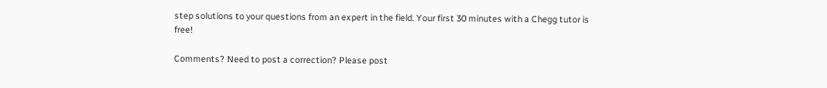step solutions to your questions from an expert in the field. Your first 30 minutes with a Chegg tutor is free!

Comments? Need to post a correction? Please post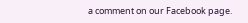a comment on our Facebook page.